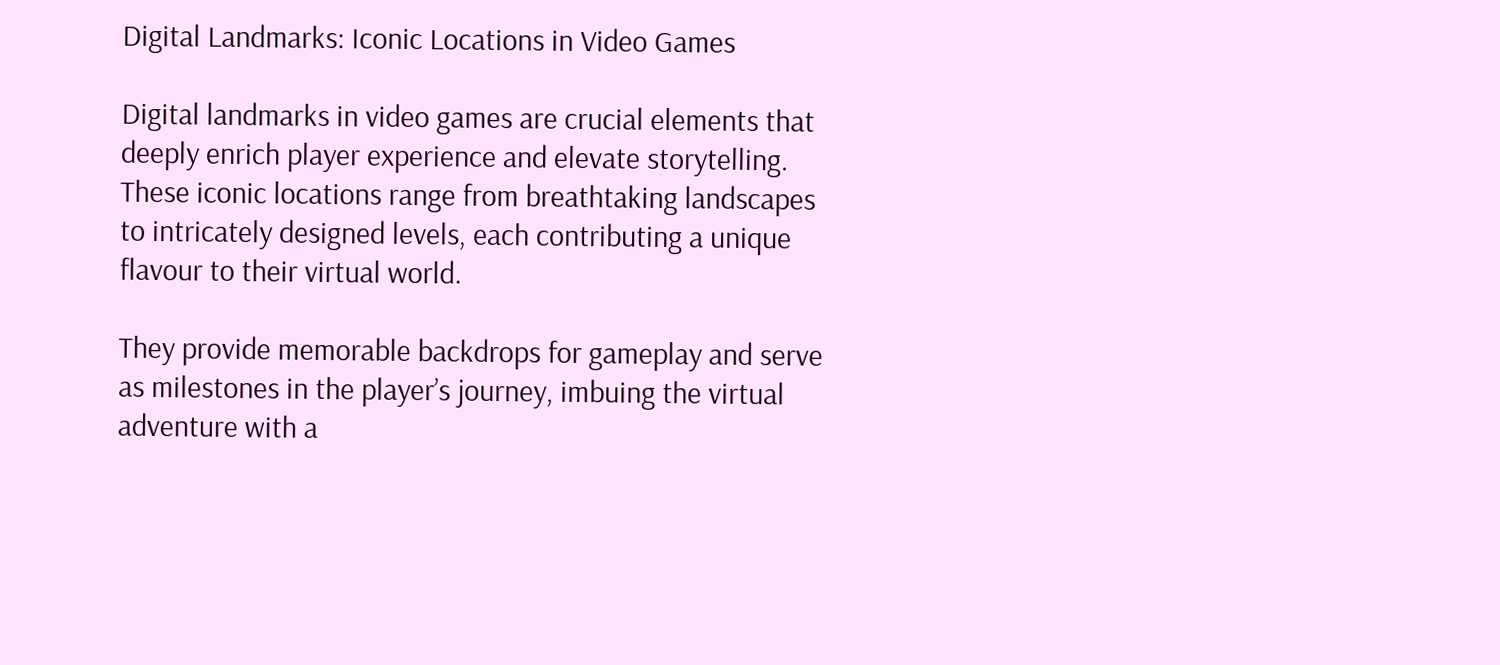Digital Landmarks: Iconic Locations in Video Games

Digital landmarks in video games are crucial elements that deeply enrich player experience and elevate storytelling. These iconic locations range from breathtaking landscapes to intricately designed levels, each contributing a unique flavour to their virtual world.

They provide memorable backdrops for gameplay and serve as milestones in the player’s journey, imbuing the virtual adventure with a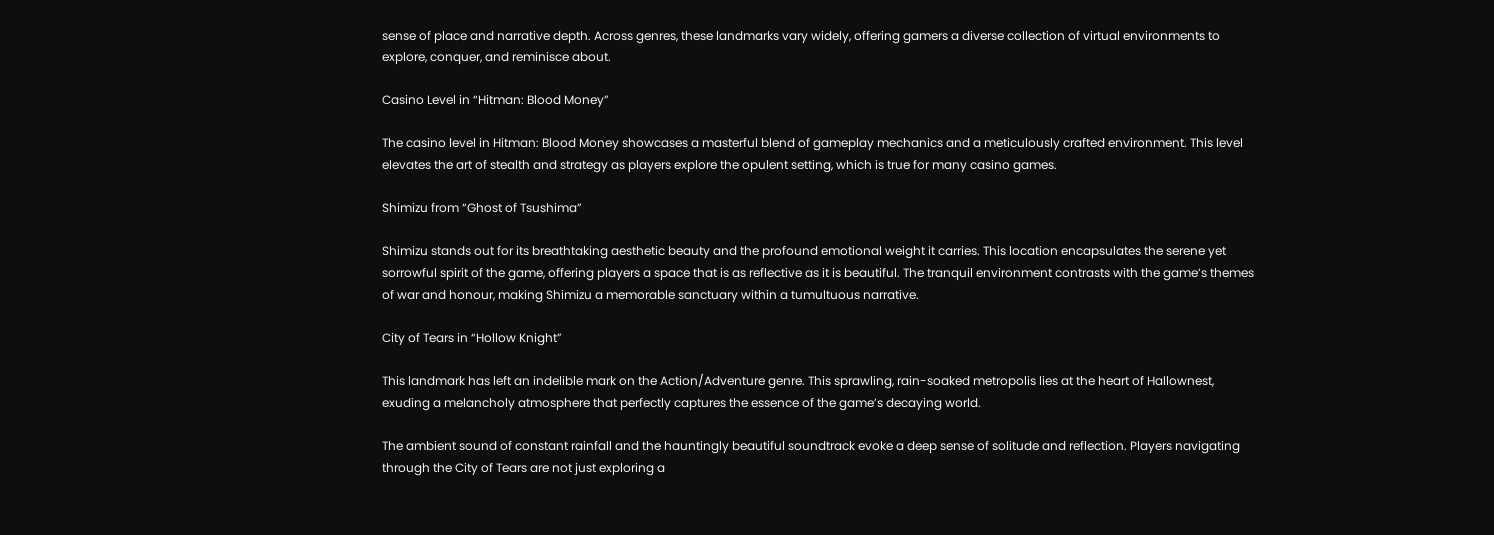sense of place and narrative depth. Across genres, these landmarks vary widely, offering gamers a diverse collection of virtual environments to explore, conquer, and reminisce about.

Casino Level in “Hitman: Blood Money”

The casino level in Hitman: Blood Money showcases a masterful blend of gameplay mechanics and a meticulously crafted environment. This level elevates the art of stealth and strategy as players explore the opulent setting, which is true for many casino games.

Shimizu from “Ghost of Tsushima”

Shimizu stands out for its breathtaking aesthetic beauty and the profound emotional weight it carries. This location encapsulates the serene yet sorrowful spirit of the game, offering players a space that is as reflective as it is beautiful. The tranquil environment contrasts with the game’s themes of war and honour, making Shimizu a memorable sanctuary within a tumultuous narrative.

City of Tears in “Hollow Knight”

This landmark has left an indelible mark on the Action/Adventure genre. This sprawling, rain-soaked metropolis lies at the heart of Hallownest, exuding a melancholy atmosphere that perfectly captures the essence of the game’s decaying world.

The ambient sound of constant rainfall and the hauntingly beautiful soundtrack evoke a deep sense of solitude and reflection. Players navigating through the City of Tears are not just exploring a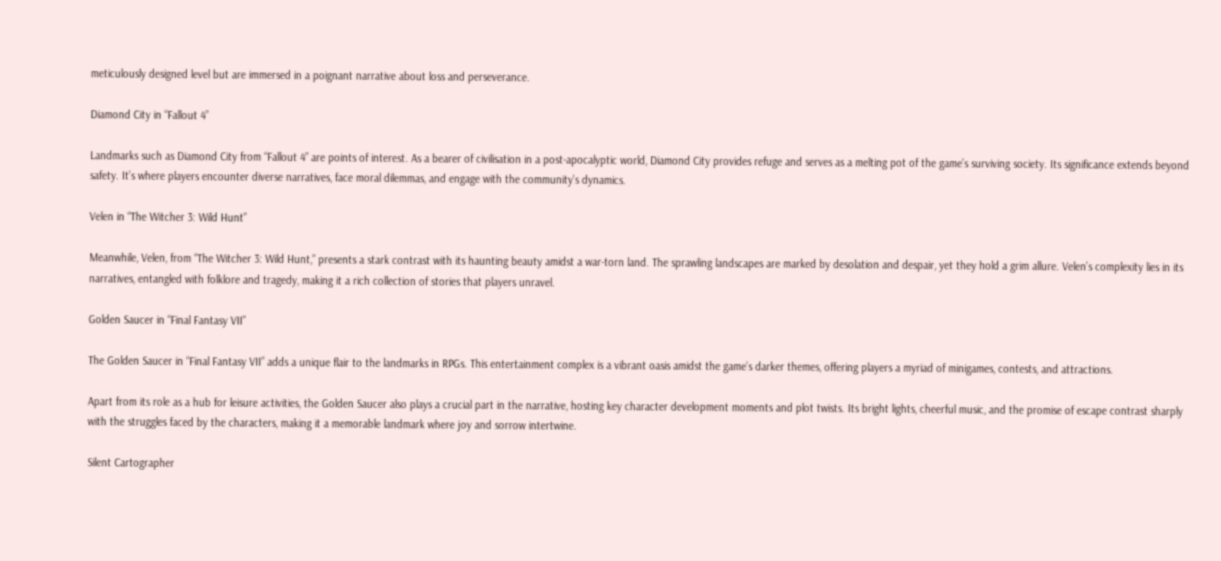meticulously designed level but are immersed in a poignant narrative about loss and perseverance.

Diamond City in “Fallout 4”

Landmarks such as Diamond City from “Fallout 4” are points of interest. As a bearer of civilisation in a post-apocalyptic world, Diamond City provides refuge and serves as a melting pot of the game’s surviving society. Its significance extends beyond safety. It’s where players encounter diverse narratives, face moral dilemmas, and engage with the community’s dynamics.

Velen in “The Witcher 3: Wild Hunt”

Meanwhile, Velen, from “The Witcher 3: Wild Hunt,” presents a stark contrast with its haunting beauty amidst a war-torn land. The sprawling landscapes are marked by desolation and despair, yet they hold a grim allure. Velen’s complexity lies in its narratives, entangled with folklore and tragedy, making it a rich collection of stories that players unravel.

Golden Saucer in “Final Fantasy VII”

The Golden Saucer in “Final Fantasy VII” adds a unique flair to the landmarks in RPGs. This entertainment complex is a vibrant oasis amidst the game’s darker themes, offering players a myriad of minigames, contests, and attractions.

Apart from its role as a hub for leisure activities, the Golden Saucer also plays a crucial part in the narrative, hosting key character development moments and plot twists. Its bright lights, cheerful music, and the promise of escape contrast sharply with the struggles faced by the characters, making it a memorable landmark where joy and sorrow intertwine.

Silent Cartographer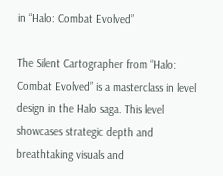in “Halo: Combat Evolved”

The Silent Cartographer from “Halo: Combat Evolved” is a masterclass in level design in the Halo saga. This level showcases strategic depth and breathtaking visuals and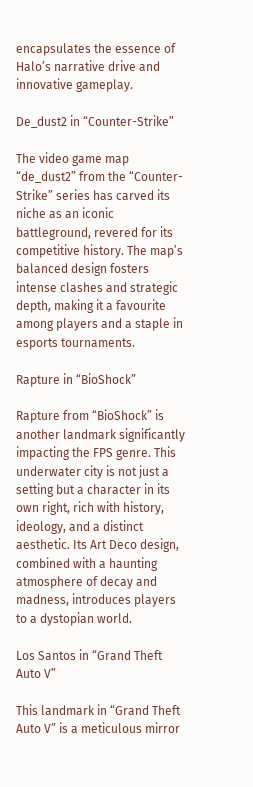encapsulates the essence of Halo’s narrative drive and innovative gameplay.

De_dust2 in “Counter-Strike”

The video game map “de_dust2” from the “Counter-Strike” series has carved its niche as an iconic battleground, revered for its competitive history. The map’s balanced design fosters intense clashes and strategic depth, making it a favourite among players and a staple in esports tournaments.

Rapture in “BioShock”

Rapture from “BioShock” is another landmark significantly impacting the FPS genre. This underwater city is not just a setting but a character in its own right, rich with history, ideology, and a distinct aesthetic. Its Art Deco design, combined with a haunting atmosphere of decay and madness, introduces players to a dystopian world.

Los Santos in “Grand Theft Auto V”

This landmark in “Grand Theft Auto V” is a meticulous mirror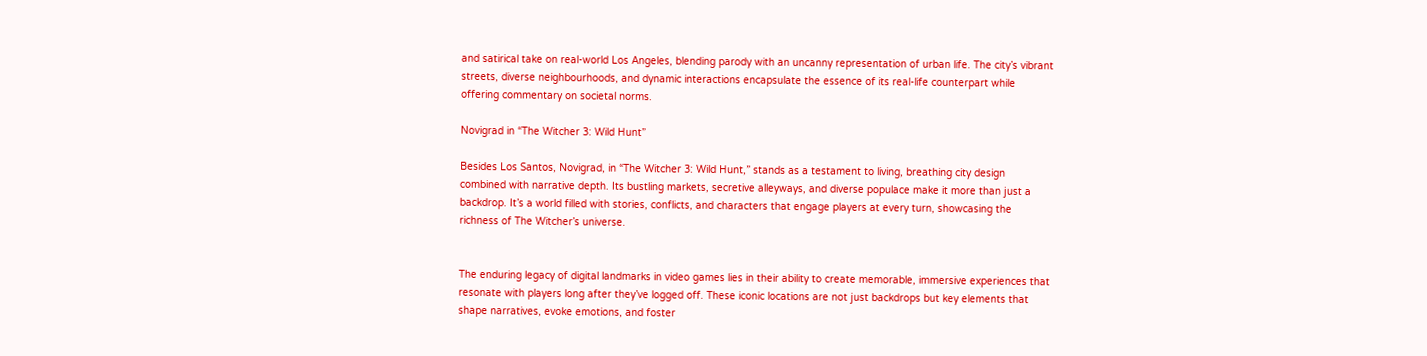and satirical take on real-world Los Angeles, blending parody with an uncanny representation of urban life. The city’s vibrant streets, diverse neighbourhoods, and dynamic interactions encapsulate the essence of its real-life counterpart while offering commentary on societal norms.

Novigrad in “The Witcher 3: Wild Hunt”

Besides Los Santos, Novigrad, in “The Witcher 3: Wild Hunt,” stands as a testament to living, breathing city design combined with narrative depth. Its bustling markets, secretive alleyways, and diverse populace make it more than just a backdrop. It’s a world filled with stories, conflicts, and characters that engage players at every turn, showcasing the richness of The Witcher’s universe.


The enduring legacy of digital landmarks in video games lies in their ability to create memorable, immersive experiences that resonate with players long after they’ve logged off. These iconic locations are not just backdrops but key elements that shape narratives, evoke emotions, and foster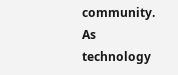community. As technology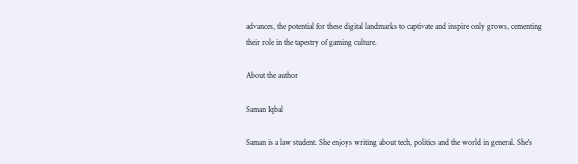advances, the potential for these digital landmarks to captivate and inspire only grows, cementing their role in the tapestry of gaming culture.

About the author

Saman Iqbal

Saman is a law student. She enjoys writing about tech, politics and the world in general. She's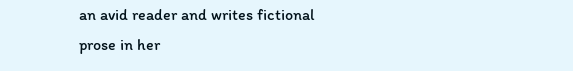an avid reader and writes fictional prose in her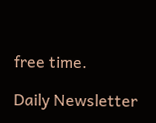free time.

Daily Newsletter